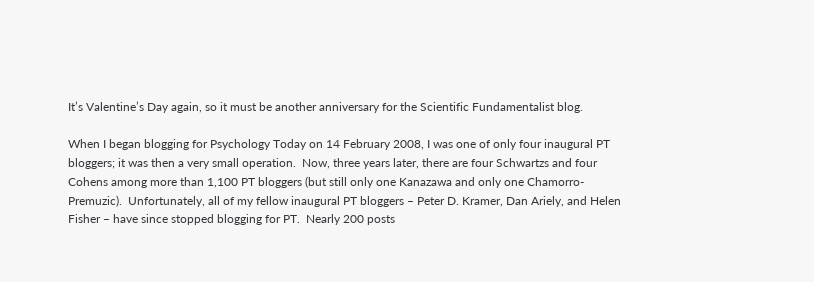It’s Valentine’s Day again, so it must be another anniversary for the Scientific Fundamentalist blog.

When I began blogging for Psychology Today on 14 February 2008, I was one of only four inaugural PT bloggers; it was then a very small operation.  Now, three years later, there are four Schwartzs and four Cohens among more than 1,100 PT bloggers (but still only one Kanazawa and only one Chamorro-Premuzic).  Unfortunately, all of my fellow inaugural PT bloggers – Peter D. Kramer, Dan Ariely, and Helen Fisher – have since stopped blogging for PT.  Nearly 200 posts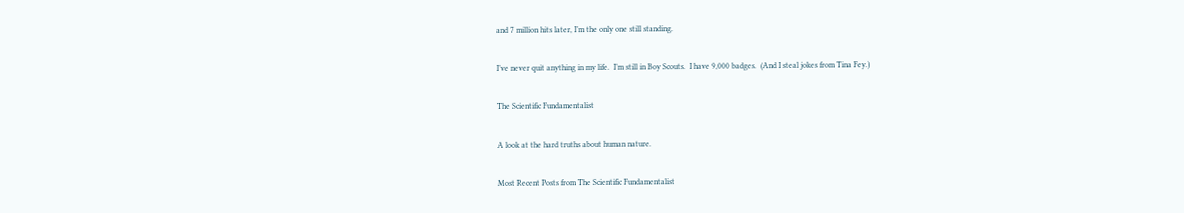and 7 million hits later, I’m the only one still standing.

I’ve never quit anything in my life.  I’m still in Boy Scouts.  I have 9,000 badges.  (And I steal jokes from Tina Fey.)

The Scientific Fundamentalist

A look at the hard truths about human nature.

Most Recent Posts from The Scientific Fundamentalist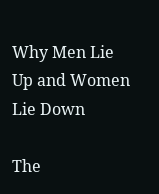Why Men Lie Up and Women Lie Down

The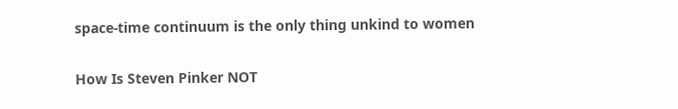space-time continuum is the only thing unkind to women

How Is Steven Pinker NOT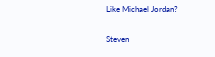Like Michael Jordan?

Steven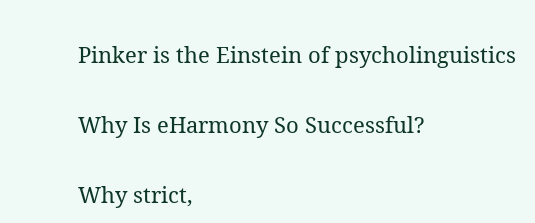Pinker is the Einstein of psycholinguistics

Why Is eHarmony So Successful?

Why strict,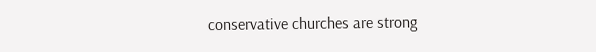conservative churches are strong